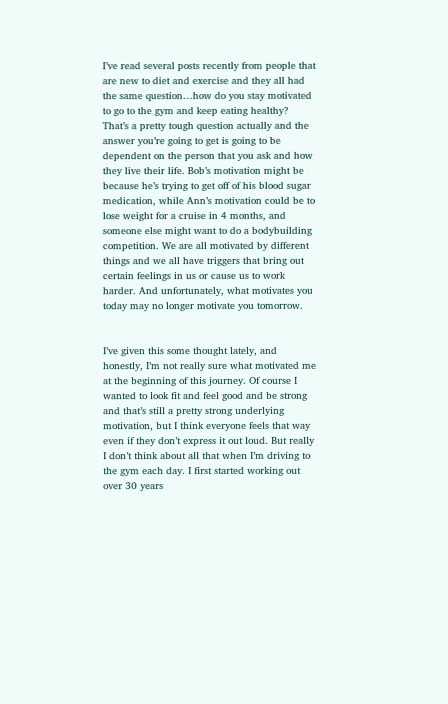I’ve read several posts recently from people that are new to diet and exercise and they all had the same question…how do you stay motivated to go to the gym and keep eating healthy? That’s a pretty tough question actually and the answer you’re going to get is going to be dependent on the person that you ask and how they live their life. Bob’s motivation might be because he’s trying to get off of his blood sugar medication, while Ann’s motivation could be to lose weight for a cruise in 4 months, and someone else might want to do a bodybuilding competition. We are all motivated by different things and we all have triggers that bring out certain feelings in us or cause us to work harder. And unfortunately, what motivates you today may no longer motivate you tomorrow.


I’ve given this some thought lately, and honestly, I’m not really sure what motivated me at the beginning of this journey. Of course I wanted to look fit and feel good and be strong and that’s still a pretty strong underlying motivation, but I think everyone feels that way even if they don’t express it out loud. But really I don’t think about all that when I’m driving to the gym each day. I first started working out over 30 years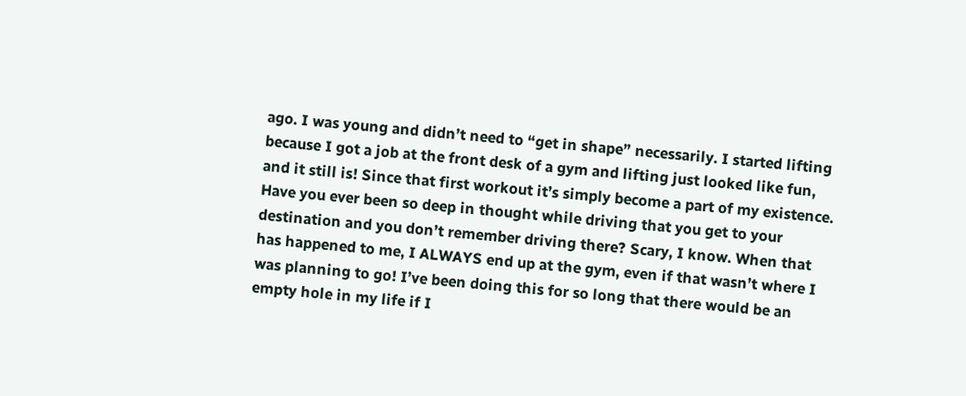ago. I was young and didn’t need to “get in shape” necessarily. I started lifting because I got a job at the front desk of a gym and lifting just looked like fun, and it still is! Since that first workout it’s simply become a part of my existence. Have you ever been so deep in thought while driving that you get to your destination and you don’t remember driving there? Scary, I know. When that has happened to me, I ALWAYS end up at the gym, even if that wasn’t where I was planning to go! I’ve been doing this for so long that there would be an empty hole in my life if I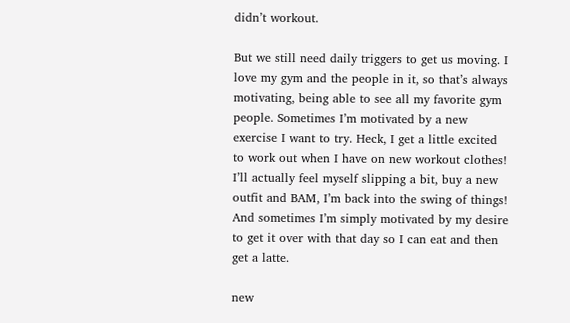didn’t workout.

But we still need daily triggers to get us moving. I love my gym and the people in it, so that’s always motivating, being able to see all my favorite gym people. Sometimes I’m motivated by a new exercise I want to try. Heck, I get a little excited to work out when I have on new workout clothes! I’ll actually feel myself slipping a bit, buy a new outfit and BAM, I’m back into the swing of things! And sometimes I’m simply motivated by my desire to get it over with that day so I can eat and then get a latte.

new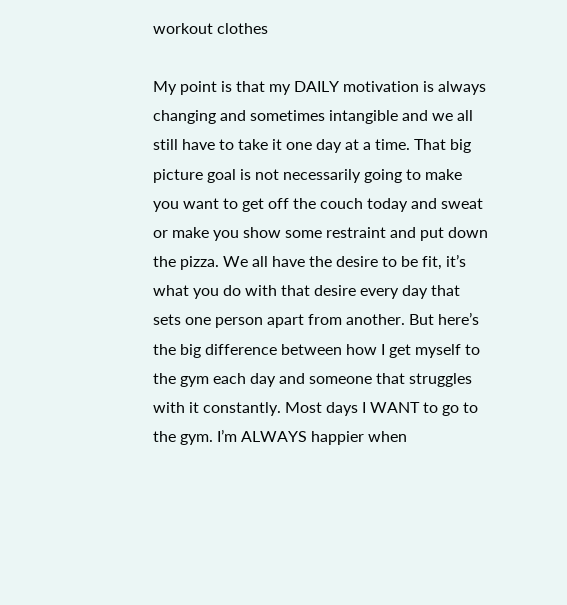workout clothes

My point is that my DAILY motivation is always changing and sometimes intangible and we all still have to take it one day at a time. That big picture goal is not necessarily going to make you want to get off the couch today and sweat or make you show some restraint and put down the pizza. We all have the desire to be fit, it’s what you do with that desire every day that sets one person apart from another. But here’s the big difference between how I get myself to the gym each day and someone that struggles with it constantly. Most days I WANT to go to the gym. I’m ALWAYS happier when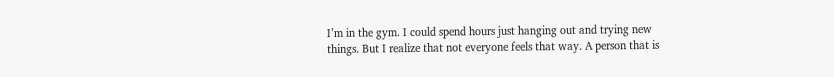I’m in the gym. I could spend hours just hanging out and trying new things. But I realize that not everyone feels that way. A person that is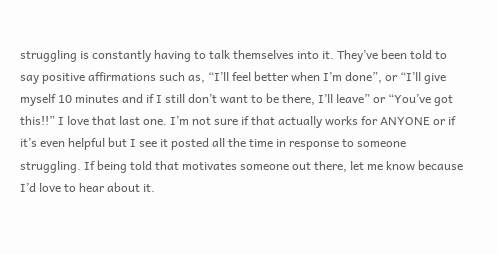struggling is constantly having to talk themselves into it. They’ve been told to say positive affirmations such as, “I’ll feel better when I’m done”, or “I’ll give myself 10 minutes and if I still don’t want to be there, I’ll leave” or “You’ve got this!!” I love that last one. I’m not sure if that actually works for ANYONE or if it’s even helpful but I see it posted all the time in response to someone struggling. If being told that motivates someone out there, let me know because I’d love to hear about it.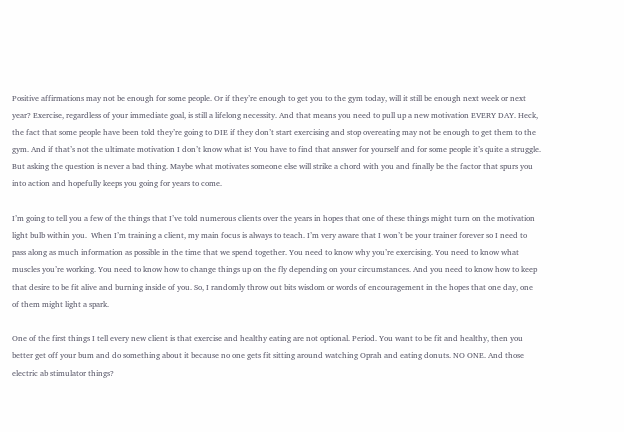Positive affirmations may not be enough for some people. Or if they’re enough to get you to the gym today, will it still be enough next week or next year? Exercise, regardless of your immediate goal, is still a lifelong necessity. And that means you need to pull up a new motivation EVERY DAY. Heck, the fact that some people have been told they’re going to DIE if they don’t start exercising and stop overeating may not be enough to get them to the gym. And if that’s not the ultimate motivation I don’t know what is! You have to find that answer for yourself and for some people it’s quite a struggle. But asking the question is never a bad thing. Maybe what motivates someone else will strike a chord with you and finally be the factor that spurs you into action and hopefully keeps you going for years to come.

I’m going to tell you a few of the things that I’ve told numerous clients over the years in hopes that one of these things might turn on the motivation light bulb within you.  When I’m training a client, my main focus is always to teach. I’m very aware that I won’t be your trainer forever so I need to pass along as much information as possible in the time that we spend together. You need to know why you’re exercising. You need to know what muscles you’re working. You need to know how to change things up on the fly depending on your circumstances. And you need to know how to keep that desire to be fit alive and burning inside of you. So, I randomly throw out bits wisdom or words of encouragement in the hopes that one day, one of them might light a spark.

One of the first things I tell every new client is that exercise and healthy eating are not optional. Period. You want to be fit and healthy, then you better get off your bum and do something about it because no one gets fit sitting around watching Oprah and eating donuts. NO ONE. And those electric ab stimulator things?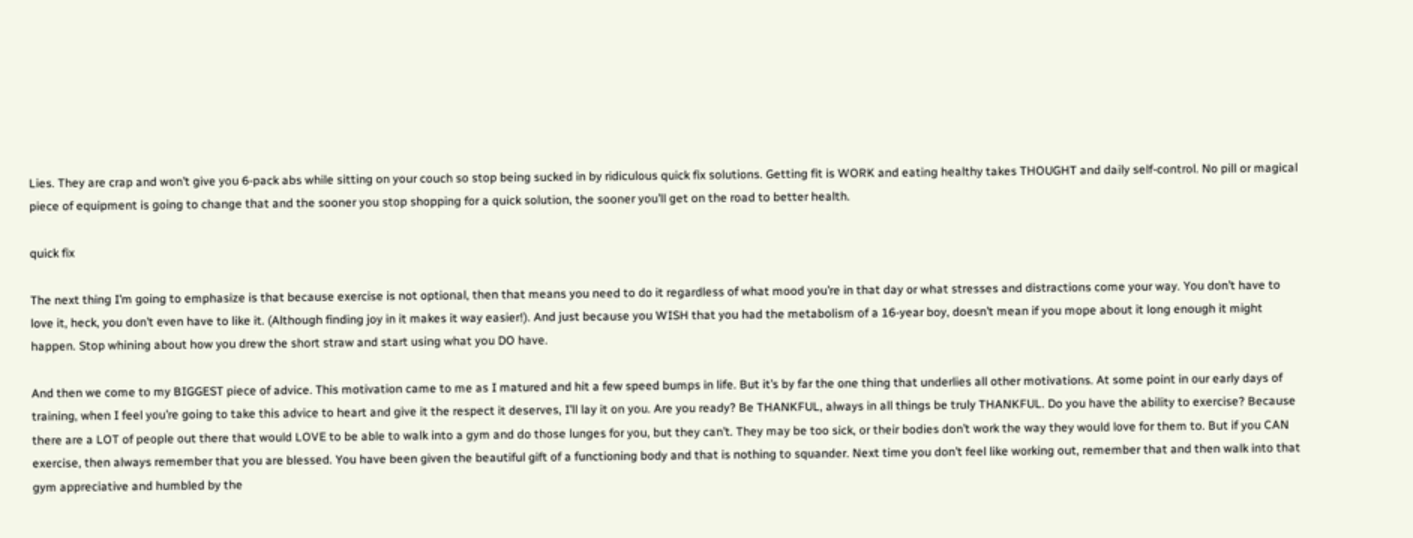Lies. They are crap and won’t give you 6-pack abs while sitting on your couch so stop being sucked in by ridiculous quick fix solutions. Getting fit is WORK and eating healthy takes THOUGHT and daily self-control. No pill or magical piece of equipment is going to change that and the sooner you stop shopping for a quick solution, the sooner you’ll get on the road to better health.

quick fix

The next thing I’m going to emphasize is that because exercise is not optional, then that means you need to do it regardless of what mood you’re in that day or what stresses and distractions come your way. You don’t have to love it, heck, you don’t even have to like it. (Although finding joy in it makes it way easier!). And just because you WISH that you had the metabolism of a 16-year boy, doesn’t mean if you mope about it long enough it might happen. Stop whining about how you drew the short straw and start using what you DO have.

And then we come to my BIGGEST piece of advice. This motivation came to me as I matured and hit a few speed bumps in life. But it’s by far the one thing that underlies all other motivations. At some point in our early days of training, when I feel you’re going to take this advice to heart and give it the respect it deserves, I’ll lay it on you. Are you ready? Be THANKFUL, always in all things be truly THANKFUL. Do you have the ability to exercise? Because there are a LOT of people out there that would LOVE to be able to walk into a gym and do those lunges for you, but they can’t. They may be too sick, or their bodies don’t work the way they would love for them to. But if you CAN exercise, then always remember that you are blessed. You have been given the beautiful gift of a functioning body and that is nothing to squander. Next time you don’t feel like working out, remember that and then walk into that gym appreciative and humbled by the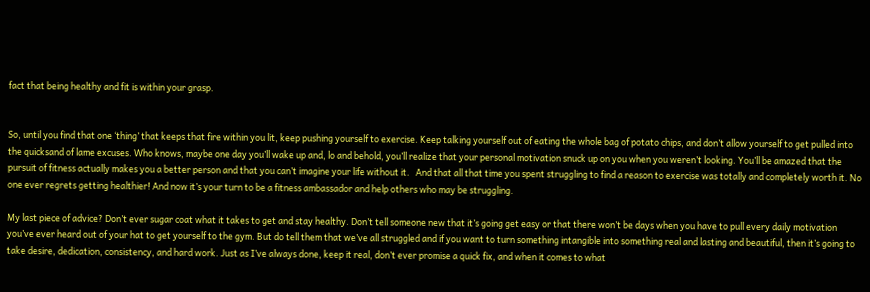fact that being healthy and fit is within your grasp.


So, until you find that one ‘thing’ that keeps that fire within you lit, keep pushing yourself to exercise. Keep talking yourself out of eating the whole bag of potato chips, and don’t allow yourself to get pulled into the quicksand of lame excuses. Who knows, maybe one day you’ll wake up and, lo and behold, you’ll realize that your personal motivation snuck up on you when you weren’t looking. You’ll be amazed that the pursuit of fitness actually makes you a better person and that you can’t imagine your life without it.   And that all that time you spent struggling to find a reason to exercise was totally and completely worth it. No one ever regrets getting healthier! And now it’s your turn to be a fitness ambassador and help others who may be struggling.

My last piece of advice? Don’t ever sugar coat what it takes to get and stay healthy. Don’t tell someone new that it’s going get easy or that there won’t be days when you have to pull every daily motivation you’ve ever heard out of your hat to get yourself to the gym. But do tell them that we’ve all struggled and if you want to turn something intangible into something real and lasting and beautiful, then it’s going to take desire, dedication, consistency, and hard work. Just as I’ve always done, keep it real, don’t ever promise a quick fix, and when it comes to what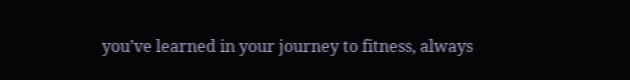you’ve learned in your journey to fitness, always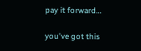pay it forward…

you've got this